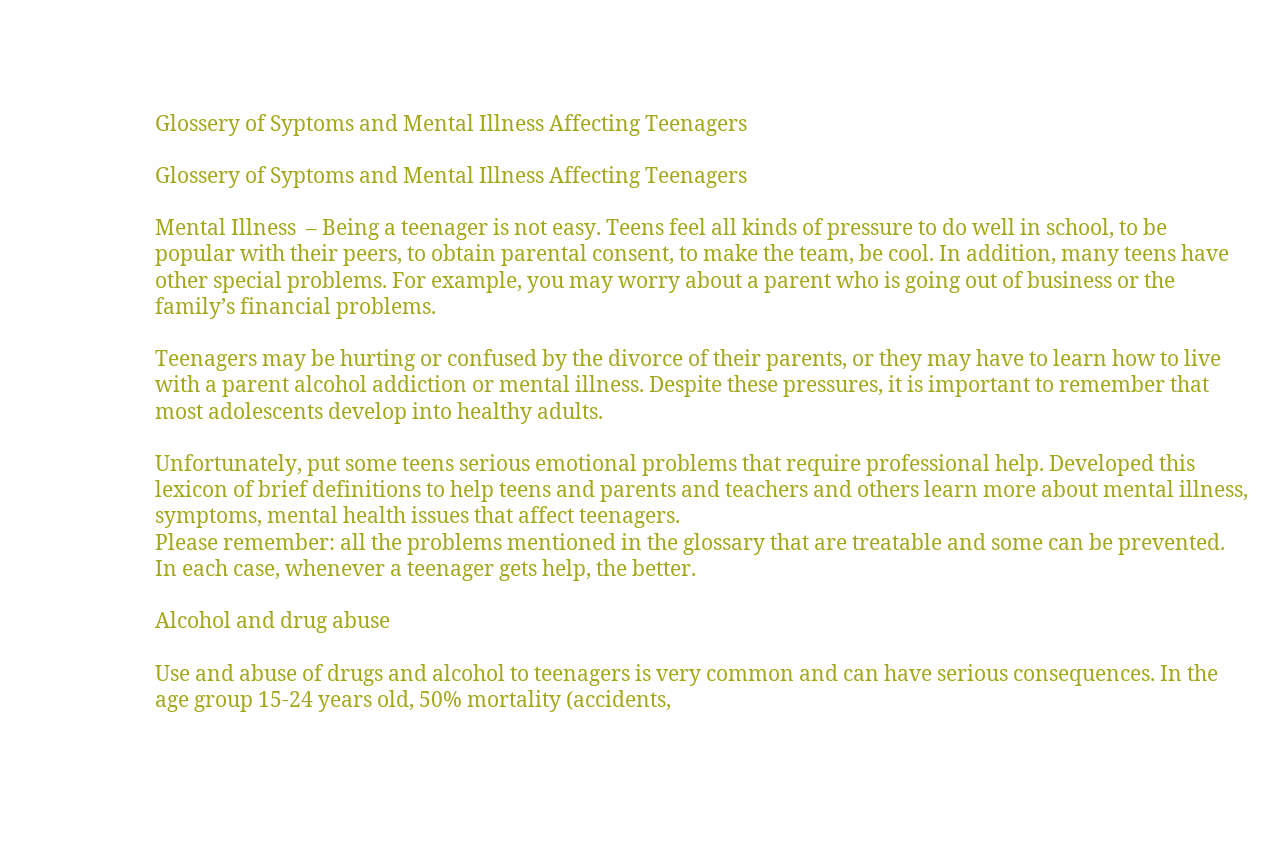Glossery of Syptoms and Mental Illness Affecting Teenagers

Glossery of Syptoms and Mental Illness Affecting Teenagers

Mental Illness  – Being a teenager is not easy. Teens feel all kinds of pressure to do well in school, to be popular with their peers, to obtain parental consent, to make the team, be cool. In addition, many teens have other special problems. For example, you may worry about a parent who is going out of business or the family’s financial problems.

Teenagers may be hurting or confused by the divorce of their parents, or they may have to learn how to live with a parent alcohol addiction or mental illness. Despite these pressures, it is important to remember that most adolescents develop into healthy adults.

Unfortunately, put some teens serious emotional problems that require professional help. Developed this lexicon of brief definitions to help teens and parents and teachers and others learn more about mental illness, symptoms, mental health issues that affect teenagers.
Please remember: all the problems mentioned in the glossary that are treatable and some can be prevented. In each case, whenever a teenager gets help, the better.

Alcohol and drug abuse

Use and abuse of drugs and alcohol to teenagers is very common and can have serious consequences. In the age group 15-24 years old, 50% mortality (accidents,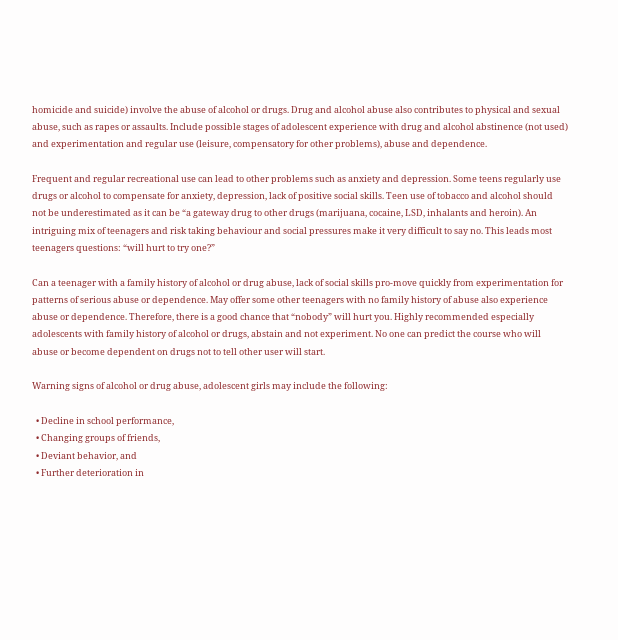homicide and suicide) involve the abuse of alcohol or drugs. Drug and alcohol abuse also contributes to physical and sexual abuse, such as rapes or assaults. Include possible stages of adolescent experience with drug and alcohol abstinence (not used) and experimentation and regular use (leisure, compensatory for other problems), abuse and dependence.

Frequent and regular recreational use can lead to other problems such as anxiety and depression. Some teens regularly use drugs or alcohol to compensate for anxiety, depression, lack of positive social skills. Teen use of tobacco and alcohol should not be underestimated as it can be “a gateway drug to other drugs (marijuana, cocaine, LSD, inhalants and heroin). An intriguing mix of teenagers and risk taking behaviour and social pressures make it very difficult to say no. This leads most teenagers questions: “will hurt to try one?”

Can a teenager with a family history of alcohol or drug abuse, lack of social skills pro-move quickly from experimentation for patterns of serious abuse or dependence. May offer some other teenagers with no family history of abuse also experience abuse or dependence. Therefore, there is a good chance that “nobody” will hurt you. Highly recommended especially adolescents with family history of alcohol or drugs, abstain and not experiment. No one can predict the course who will abuse or become dependent on drugs not to tell other user will start.

Warning signs of alcohol or drug abuse, adolescent girls may include the following:

  • Decline in school performance,
  • Changing groups of friends,
  • Deviant behavior, and
  • Further deterioration in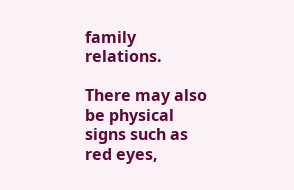family relations.

There may also be physical signs such as red eyes,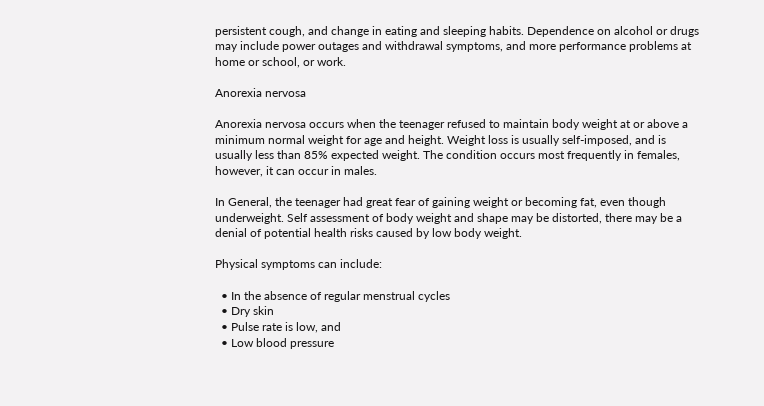persistent cough, and change in eating and sleeping habits. Dependence on alcohol or drugs may include power outages and withdrawal symptoms, and more performance problems at home or school, or work.

Anorexia nervosa

Anorexia nervosa occurs when the teenager refused to maintain body weight at or above a minimum normal weight for age and height. Weight loss is usually self-imposed, and is usually less than 85% expected weight. The condition occurs most frequently in females, however, it can occur in males.

In General, the teenager had great fear of gaining weight or becoming fat, even though underweight. Self assessment of body weight and shape may be distorted, there may be a denial of potential health risks caused by low body weight.

Physical symptoms can include:

  • In the absence of regular menstrual cycles
  • Dry skin
  • Pulse rate is low, and
  • Low blood pressure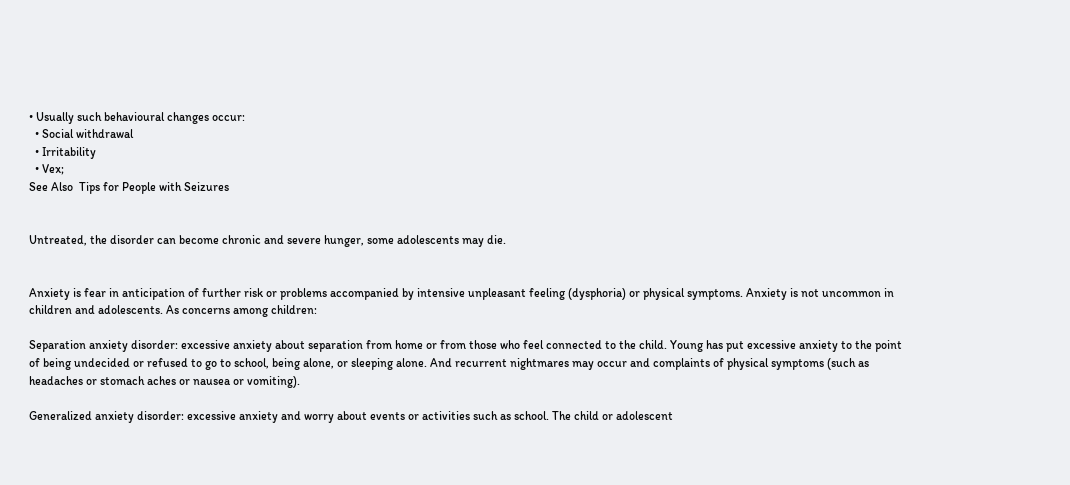• Usually such behavioural changes occur:
  • Social withdrawal
  • Irritability
  • Vex;
See Also  Tips for People with Seizures


Untreated, the disorder can become chronic and severe hunger, some adolescents may die.


Anxiety is fear in anticipation of further risk or problems accompanied by intensive unpleasant feeling (dysphoria) or physical symptoms. Anxiety is not uncommon in children and adolescents. As concerns among children:

Separation anxiety disorder: excessive anxiety about separation from home or from those who feel connected to the child. Young has put excessive anxiety to the point of being undecided or refused to go to school, being alone, or sleeping alone. And recurrent nightmares may occur and complaints of physical symptoms (such as headaches or stomach aches or nausea or vomiting).

Generalized anxiety disorder: excessive anxiety and worry about events or activities such as school. The child or adolescent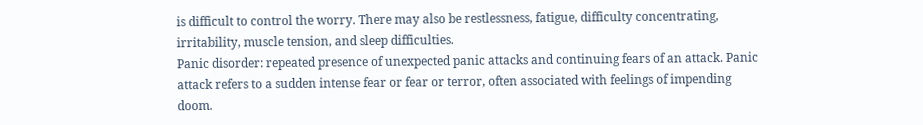is difficult to control the worry. There may also be restlessness, fatigue, difficulty concentrating, irritability, muscle tension, and sleep difficulties.
Panic disorder: repeated presence of unexpected panic attacks and continuing fears of an attack. Panic attack refers to a sudden intense fear or fear or terror, often associated with feelings of impending doom.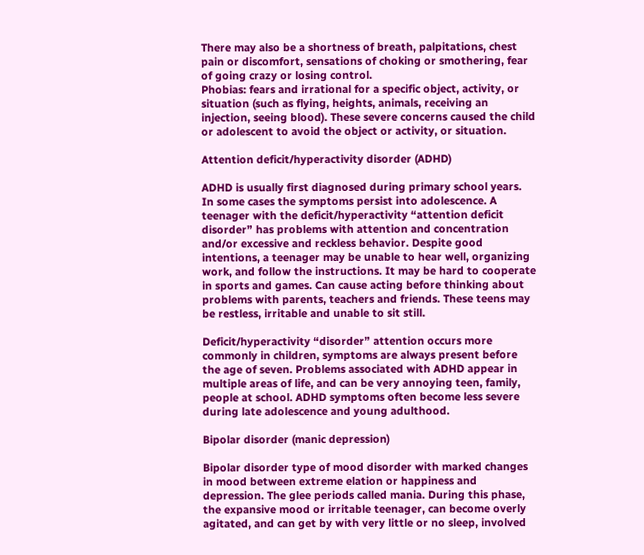There may also be a shortness of breath, palpitations, chest pain or discomfort, sensations of choking or smothering, fear of going crazy or losing control.
Phobias: fears and irrational for a specific object, activity, or situation (such as flying, heights, animals, receiving an injection, seeing blood). These severe concerns caused the child or adolescent to avoid the object or activity, or situation.

Attention deficit/hyperactivity disorder (ADHD)

ADHD is usually first diagnosed during primary school years. In some cases the symptoms persist into adolescence. A teenager with the deficit/hyperactivity “attention deficit disorder” has problems with attention and concentration and/or excessive and reckless behavior. Despite good intentions, a teenager may be unable to hear well, organizing work, and follow the instructions. It may be hard to cooperate in sports and games. Can cause acting before thinking about problems with parents, teachers and friends. These teens may be restless, irritable and unable to sit still.

Deficit/hyperactivity “disorder” attention occurs more commonly in children, symptoms are always present before the age of seven. Problems associated with ADHD appear in multiple areas of life, and can be very annoying teen, family, people at school. ADHD symptoms often become less severe during late adolescence and young adulthood.

Bipolar disorder (manic depression)

Bipolar disorder type of mood disorder with marked changes in mood between extreme elation or happiness and depression. The glee periods called mania. During this phase, the expansive mood or irritable teenager, can become overly agitated, and can get by with very little or no sleep, involved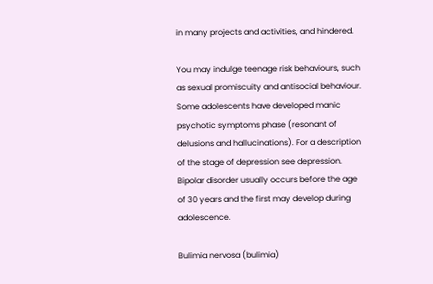in many projects and activities, and hindered.

You may indulge teenage risk behaviours, such as sexual promiscuity and antisocial behaviour. Some adolescents have developed manic psychotic symptoms phase (resonant of delusions and hallucinations). For a description of the stage of depression see depression. Bipolar disorder usually occurs before the age of 30 years and the first may develop during adolescence.

Bulimia nervosa (bulimia)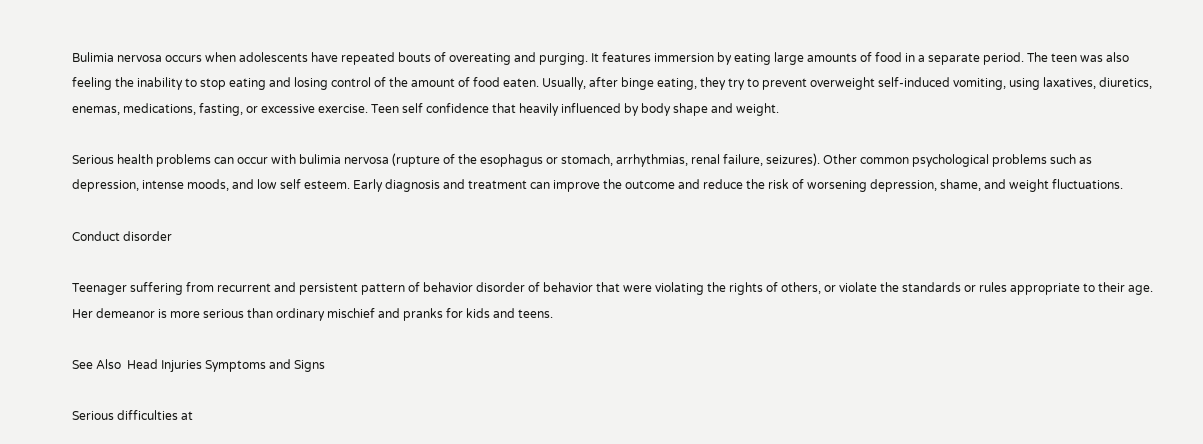Bulimia nervosa occurs when adolescents have repeated bouts of overeating and purging. It features immersion by eating large amounts of food in a separate period. The teen was also feeling the inability to stop eating and losing control of the amount of food eaten. Usually, after binge eating, they try to prevent overweight self-induced vomiting, using laxatives, diuretics, enemas, medications, fasting, or excessive exercise. Teen self confidence that heavily influenced by body shape and weight.

Serious health problems can occur with bulimia nervosa (rupture of the esophagus or stomach, arrhythmias, renal failure, seizures). Other common psychological problems such as depression, intense moods, and low self esteem. Early diagnosis and treatment can improve the outcome and reduce the risk of worsening depression, shame, and weight fluctuations.

Conduct disorder

Teenager suffering from recurrent and persistent pattern of behavior disorder of behavior that were violating the rights of others, or violate the standards or rules appropriate to their age. Her demeanor is more serious than ordinary mischief and pranks for kids and teens.

See Also  Head Injuries Symptoms and Signs

Serious difficulties at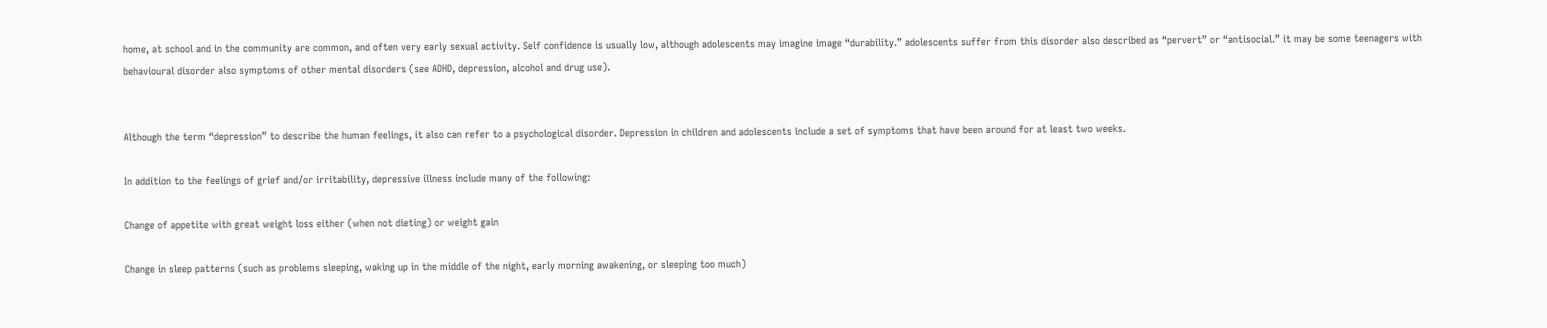home, at school and in the community are common, and often very early sexual activity. Self confidence is usually low, although adolescents may imagine image “durability.” adolescents suffer from this disorder also described as “pervert” or “antisocial.” it may be some teenagers with behavioural disorder also symptoms of other mental disorders (see ADHD, depression, alcohol and drug use).


Although the term “depression” to describe the human feelings, it also can refer to a psychological disorder. Depression in children and adolescents include a set of symptoms that have been around for at least two weeks.

In addition to the feelings of grief and/or irritability, depressive illness include many of the following:

Change of appetite with great weight loss either (when not dieting) or weight gain

Change in sleep patterns (such as problems sleeping, waking up in the middle of the night, early morning awakening, or sleeping too much)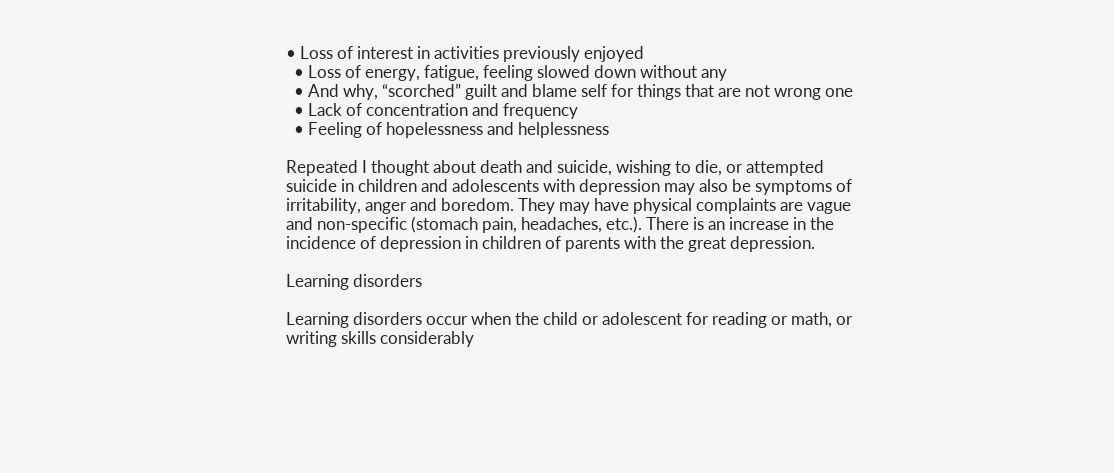• Loss of interest in activities previously enjoyed
  • Loss of energy, fatigue, feeling slowed down without any
  • And why, “scorched” guilt and blame self for things that are not wrong one
  • Lack of concentration and frequency
  • Feeling of hopelessness and helplessness

Repeated I thought about death and suicide, wishing to die, or attempted suicide in children and adolescents with depression may also be symptoms of irritability, anger and boredom. They may have physical complaints are vague and non-specific (stomach pain, headaches, etc.). There is an increase in the incidence of depression in children of parents with the great depression.

Learning disorders

Learning disorders occur when the child or adolescent for reading or math, or writing skills considerably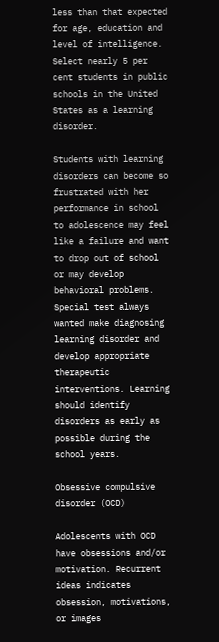less than that expected for age, education and level of intelligence. Select nearly 5 per cent students in public schools in the United States as a learning disorder.

Students with learning disorders can become so frustrated with her performance in school to adolescence may feel like a failure and want to drop out of school or may develop behavioral problems. Special test always wanted make diagnosing learning disorder and develop appropriate therapeutic interventions. Learning should identify disorders as early as possible during the school years.

Obsessive compulsive disorder (OCD)

Adolescents with OCD have obsessions and/or motivation. Recurrent ideas indicates obsession, motivations, or images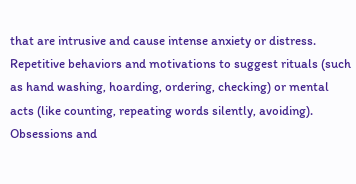that are intrusive and cause intense anxiety or distress. Repetitive behaviors and motivations to suggest rituals (such as hand washing, hoarding, ordering, checking) or mental acts (like counting, repeating words silently, avoiding). Obsessions and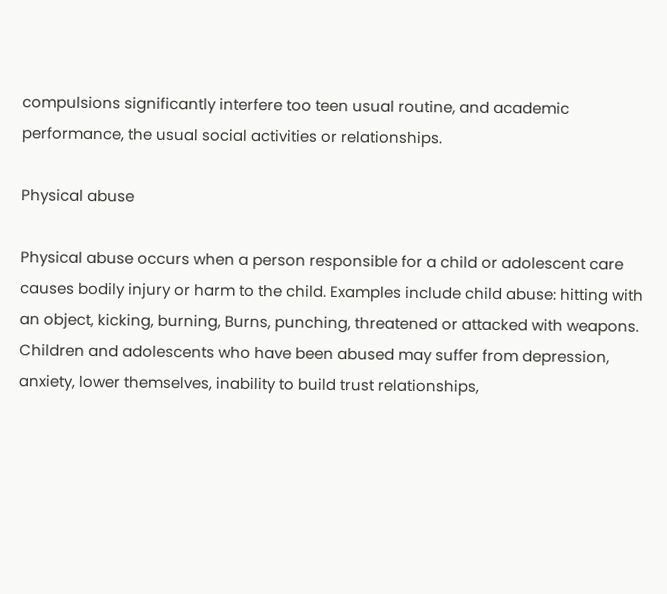compulsions significantly interfere too teen usual routine, and academic performance, the usual social activities or relationships.

Physical abuse

Physical abuse occurs when a person responsible for a child or adolescent care causes bodily injury or harm to the child. Examples include child abuse: hitting with an object, kicking, burning, Burns, punching, threatened or attacked with weapons. Children and adolescents who have been abused may suffer from depression, anxiety, lower themselves, inability to build trust relationships,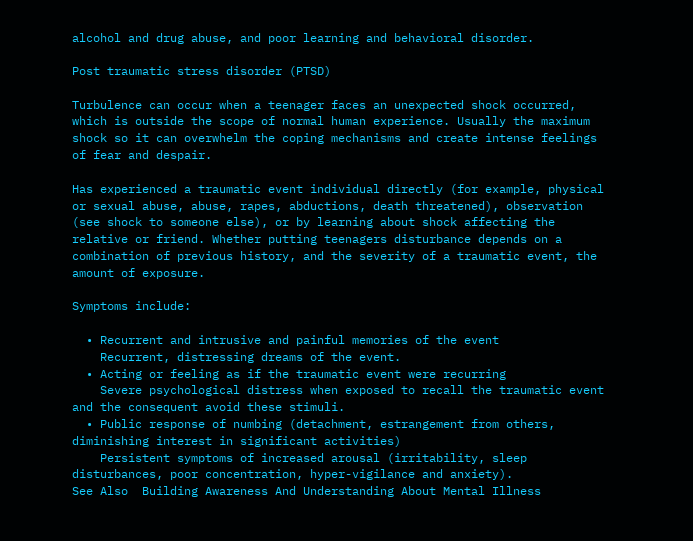alcohol and drug abuse, and poor learning and behavioral disorder.

Post traumatic stress disorder (PTSD)

Turbulence can occur when a teenager faces an unexpected shock occurred, which is outside the scope of normal human experience. Usually the maximum shock so it can overwhelm the coping mechanisms and create intense feelings of fear and despair.

Has experienced a traumatic event individual directly (for example, physical or sexual abuse, abuse, rapes, abductions, death threatened), observation (see shock to someone else), or by learning about shock affecting the relative or friend. Whether putting teenagers disturbance depends on a combination of previous history, and the severity of a traumatic event, the amount of exposure.

Symptoms include:

  • Recurrent and intrusive and painful memories of the event
    Recurrent, distressing dreams of the event.
  • Acting or feeling as if the traumatic event were recurring
    Severe psychological distress when exposed to recall the traumatic event and the consequent avoid these stimuli.
  • Public response of numbing (detachment, estrangement from others, diminishing interest in significant activities)
    Persistent symptoms of increased arousal (irritability, sleep disturbances, poor concentration, hyper-vigilance and anxiety).
See Also  Building Awareness And Understanding About Mental Illness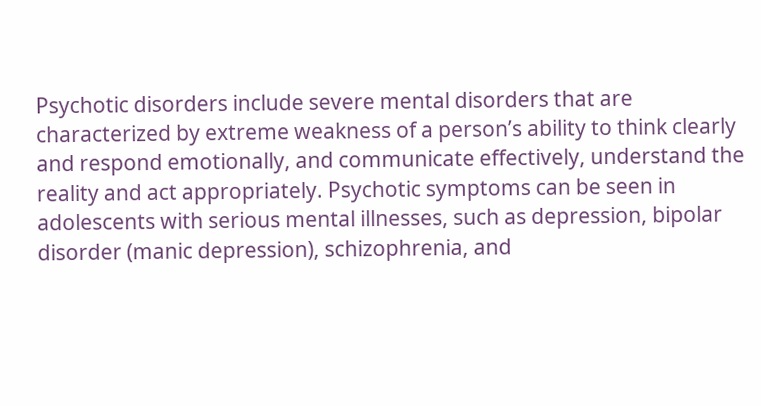Psychotic disorders include severe mental disorders that are characterized by extreme weakness of a person’s ability to think clearly and respond emotionally, and communicate effectively, understand the reality and act appropriately. Psychotic symptoms can be seen in adolescents with serious mental illnesses, such as depression, bipolar disorder (manic depression), schizophrenia, and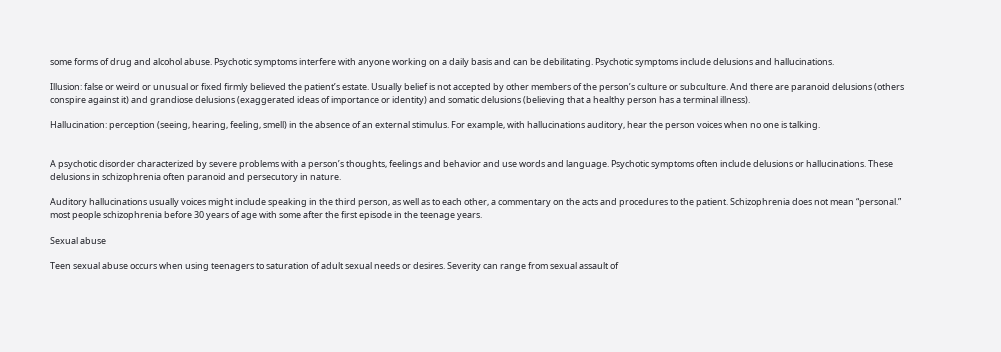some forms of drug and alcohol abuse. Psychotic symptoms interfere with anyone working on a daily basis and can be debilitating. Psychotic symptoms include delusions and hallucinations.

Illusion: false or weird or unusual or fixed firmly believed the patient’s estate. Usually belief is not accepted by other members of the person’s culture or subculture. And there are paranoid delusions (others conspire against it) and grandiose delusions (exaggerated ideas of importance or identity) and somatic delusions (believing that a healthy person has a terminal illness).

Hallucination: perception (seeing, hearing, feeling, smell) in the absence of an external stimulus. For example, with hallucinations auditory, hear the person voices when no one is talking.


A psychotic disorder characterized by severe problems with a person’s thoughts, feelings and behavior and use words and language. Psychotic symptoms often include delusions or hallucinations. These delusions in schizophrenia often paranoid and persecutory in nature.

Auditory hallucinations usually voices might include speaking in the third person, as well as to each other, a commentary on the acts and procedures to the patient. Schizophrenia does not mean “personal.” most people schizophrenia before 30 years of age with some after the first episode in the teenage years.

Sexual abuse

Teen sexual abuse occurs when using teenagers to saturation of adult sexual needs or desires. Severity can range from sexual assault of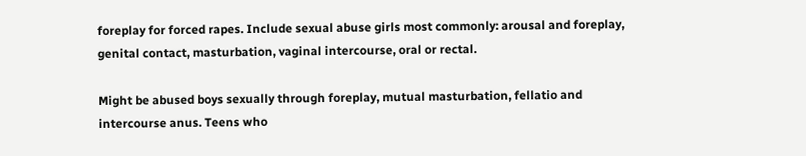foreplay for forced rapes. Include sexual abuse girls most commonly: arousal and foreplay, genital contact, masturbation, vaginal intercourse, oral or rectal.

Might be abused boys sexually through foreplay, mutual masturbation, fellatio and intercourse anus. Teens who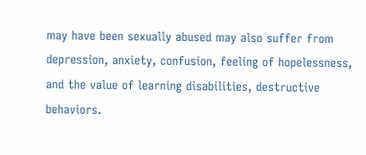may have been sexually abused may also suffer from depression, anxiety, confusion, feeling of hopelessness, and the value of learning disabilities, destructive behaviors.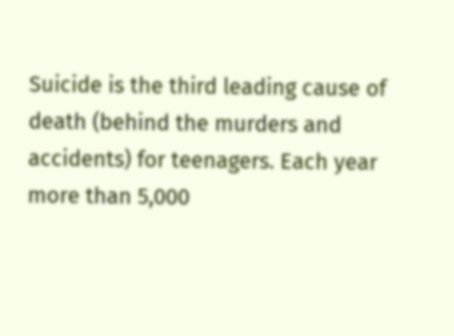Suicide is the third leading cause of death (behind the murders and accidents) for teenagers. Each year more than 5,000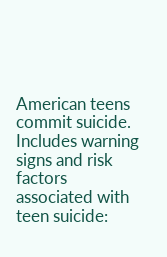American teens commit suicide. Includes warning signs and risk factors associated with teen suicide: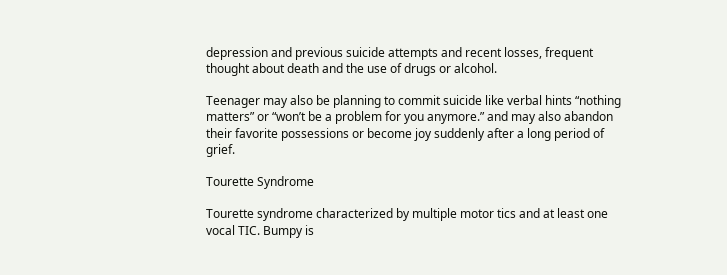depression and previous suicide attempts and recent losses, frequent thought about death and the use of drugs or alcohol.

Teenager may also be planning to commit suicide like verbal hints “nothing matters” or “won’t be a problem for you anymore.” and may also abandon their favorite possessions or become joy suddenly after a long period of grief.

Tourette Syndrome

Tourette syndrome characterized by multiple motor tics and at least one vocal TIC. Bumpy is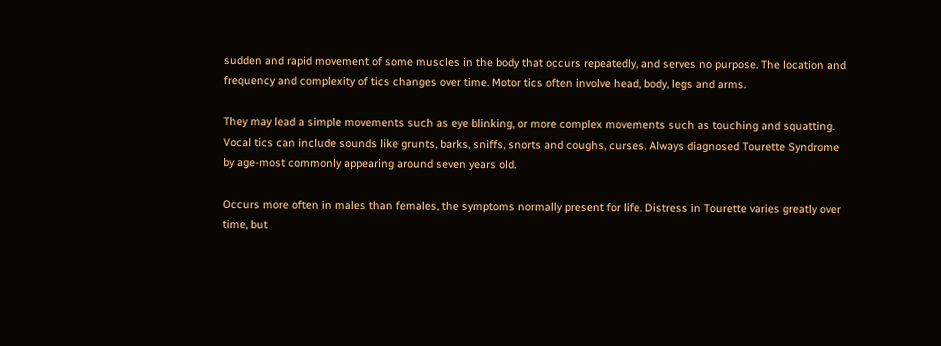sudden and rapid movement of some muscles in the body that occurs repeatedly, and serves no purpose. The location and frequency and complexity of tics changes over time. Motor tics often involve head, body, legs and arms.

They may lead a simple movements such as eye blinking, or more complex movements such as touching and squatting. Vocal tics can include sounds like grunts, barks, sniffs, snorts and coughs, curses. Always diagnosed Tourette Syndrome by age-most commonly appearing around seven years old.

Occurs more often in males than females, the symptoms normally present for life. Distress in Tourette varies greatly over time, but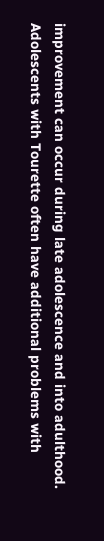improvement can occur during late adolescence and into adulthood. Adolescents with Tourette often have additional problems with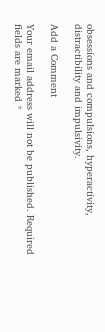obsessions and compulsions, hyperactivity, distractibility and impulsivity.

Add a Comment

Your email address will not be published. Required fields are marked *